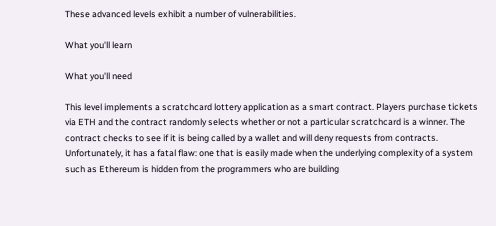These advanced levels exhibit a number of vulnerabilities.

What you'll learn

What you'll need

This level implements a scratchcard lottery application as a smart contract. Players purchase tickets via ETH and the contract randomly selects whether or not a particular scratchcard is a winner. The contract checks to see if it is being called by a wallet and will deny requests from contracts. Unfortunately, it has a fatal flaw: one that is easily made when the underlying complexity of a system such as Ethereum is hidden from the programmers who are building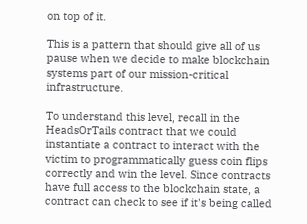on top of it.

This is a pattern that should give all of us pause when we decide to make blockchain systems part of our mission-critical infrastructure.

To understand this level, recall in the HeadsOrTails contract that we could instantiate a contract to interact with the victim to programmatically guess coin flips correctly and win the level. Since contracts have full access to the blockchain state, a contract can check to see if it's being called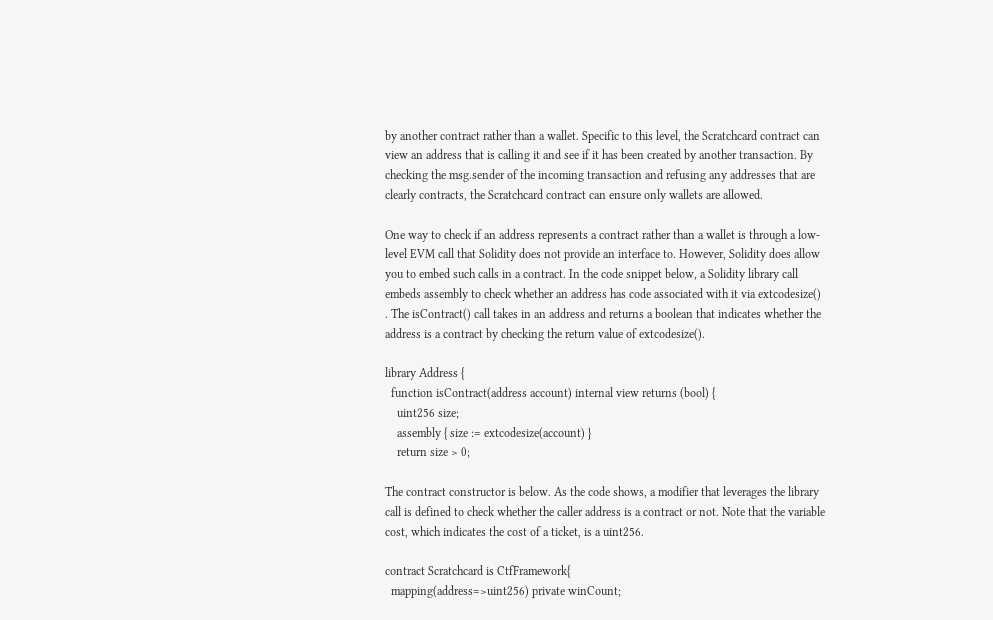by another contract rather than a wallet. Specific to this level, the Scratchcard contract can view an address that is calling it and see if it has been created by another transaction. By checking the msg.sender of the incoming transaction and refusing any addresses that are clearly contracts, the Scratchcard contract can ensure only wallets are allowed.

One way to check if an address represents a contract rather than a wallet is through a low-level EVM call that Solidity does not provide an interface to. However, Solidity does allow you to embed such calls in a contract. In the code snippet below, a Solidity library call embeds assembly to check whether an address has code associated with it via extcodesize() . The isContract() call takes in an address and returns a boolean that indicates whether the address is a contract by checking the return value of extcodesize().

library Address {
  function isContract(address account) internal view returns (bool) {
    uint256 size;
    assembly { size := extcodesize(account) }
    return size > 0;

The contract constructor is below. As the code shows, a modifier that leverages the library call is defined to check whether the caller address is a contract or not. Note that the variable cost, which indicates the cost of a ticket, is a uint256.

contract Scratchcard is CtfFramework{
  mapping(address=>uint256) private winCount;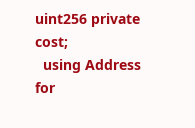uint256 private cost;
  using Address for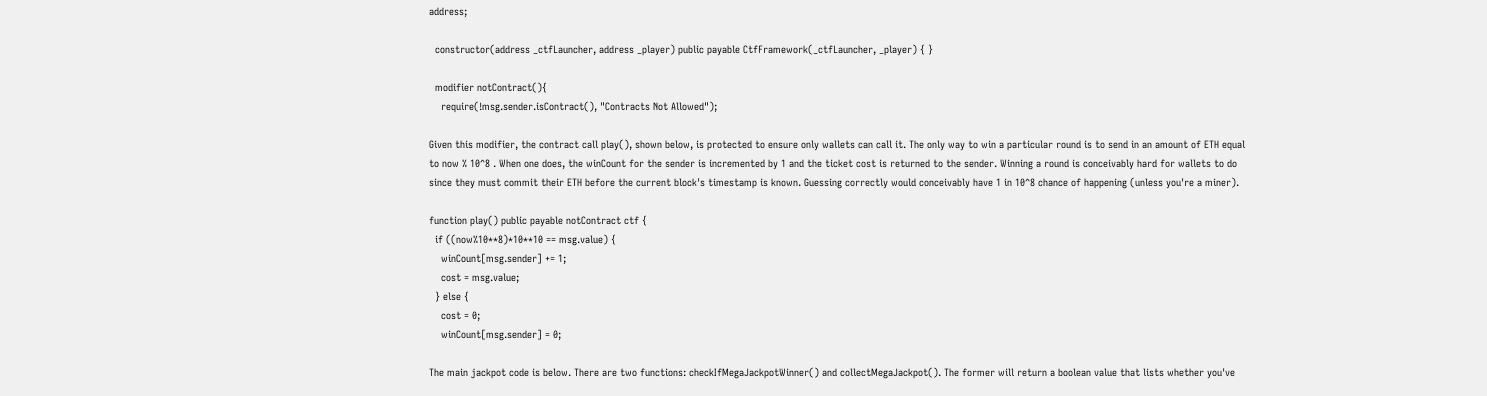address;

  constructor(address _ctfLauncher, address _player) public payable CtfFramework(_ctfLauncher, _player) { }

  modifier notContract(){
    require(!msg.sender.isContract(), "Contracts Not Allowed");

Given this modifier, the contract call play(), shown below, is protected to ensure only wallets can call it. The only way to win a particular round is to send in an amount of ETH equal to now % 10^8 . When one does, the winCount for the sender is incremented by 1 and the ticket cost is returned to the sender. Winning a round is conceivably hard for wallets to do since they must commit their ETH before the current block's timestamp is known. Guessing correctly would conceivably have 1 in 10^8 chance of happening (unless you're a miner).

function play() public payable notContract ctf {
  if ((now%10**8)*10**10 == msg.value) {
    winCount[msg.sender] += 1;
    cost = msg.value;
  } else {
    cost = 0;
    winCount[msg.sender] = 0;

The main jackpot code is below. There are two functions: checkIfMegaJackpotWinner() and collectMegaJackpot(). The former will return a boolean value that lists whether you've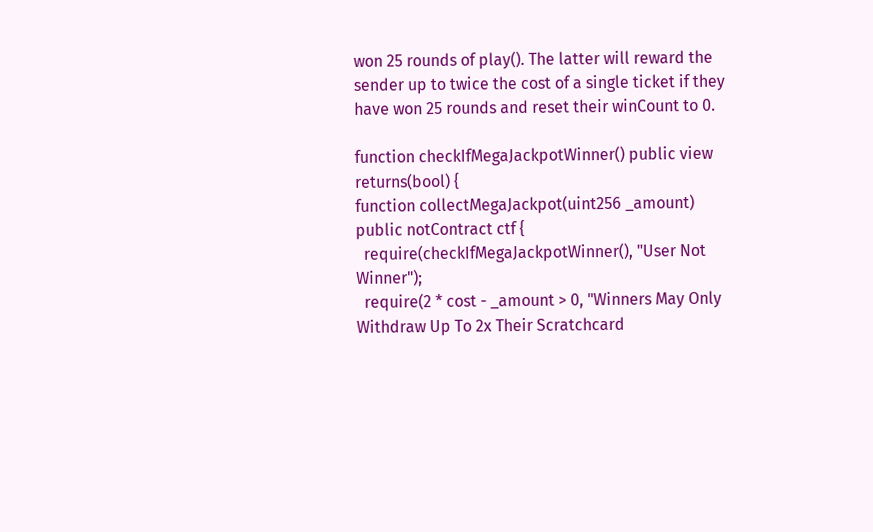won 25 rounds of play(). The latter will reward the sender up to twice the cost of a single ticket if they have won 25 rounds and reset their winCount to 0.

function checkIfMegaJackpotWinner() public view returns(bool) {
function collectMegaJackpot(uint256 _amount) public notContract ctf {
  require(checkIfMegaJackpotWinner(), "User Not Winner");
  require(2 * cost - _amount > 0, "Winners May Only Withdraw Up To 2x Their Scratchcard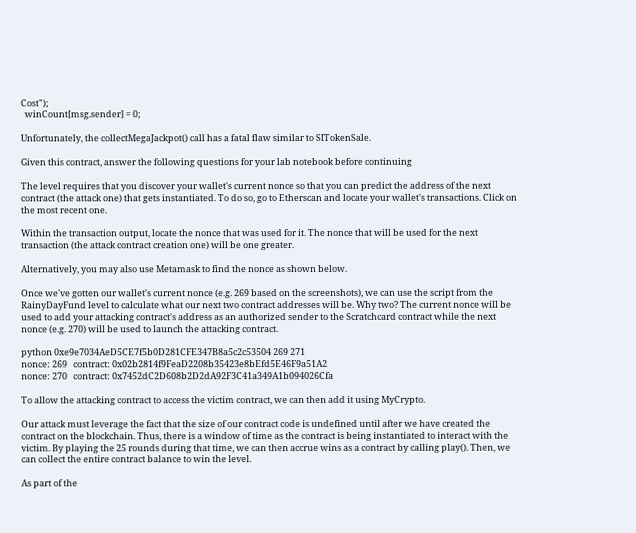Cost");
  winCount[msg.sender] = 0;

Unfortunately, the collectMegaJackpot() call has a fatal flaw similar to SITokenSale.

Given this contract, answer the following questions for your lab notebook before continuing

The level requires that you discover your wallet's current nonce so that you can predict the address of the next contract (the attack one) that gets instantiated. To do so, go to Etherscan and locate your wallet's transactions. Click on the most recent one.

Within the transaction output, locate the nonce that was used for it. The nonce that will be used for the next transaction (the attack contract creation one) will be one greater.

Alternatively, you may also use Metamask to find the nonce as shown below.

Once we've gotten our wallet's current nonce (e.g. 269 based on the screenshots), we can use the script from the RainyDayFund level to calculate what our next two contract addresses will be. Why two? The current nonce will be used to add your attacking contract's address as an authorized sender to the Scratchcard contract while the next nonce (e.g. 270) will be used to launch the attacking contract.

python 0xe9e7034AeD5CE7f5b0D281CFE347B8a5c2c53504 269 271
nonce: 269   contract: 0x02b2814f9FeaD2208b35423e8bEfd5E46F9a51A2
nonce: 270   contract: 0x7452dC2D608b2D2dA92F3C41a349A1b094026Cfa

To allow the attacking contract to access the victim contract, we can then add it using MyCrypto.

Our attack must leverage the fact that the size of our contract code is undefined until after we have created the contract on the blockchain. Thus, there is a window of time as the contract is being instantiated to interact with the victim. By playing the 25 rounds during that time, we can then accrue wins as a contract by calling play(). Then, we can collect the entire contract balance to win the level.

As part of the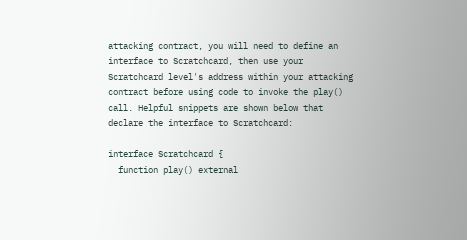attacking contract, you will need to define an interface to Scratchcard, then use your Scratchcard level's address within your attacking contract before using code to invoke the play() call. Helpful snippets are shown below that declare the interface to Scratchcard:

interface Scratchcard {
  function play() external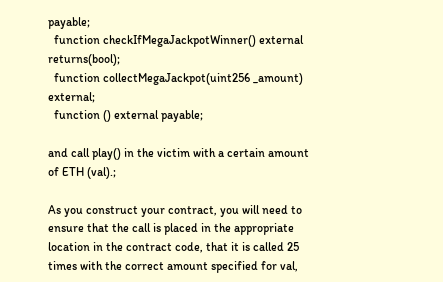payable;
  function checkIfMegaJackpotWinner() external returns(bool);
  function collectMegaJackpot(uint256 _amount) external;
  function () external payable;

and call play() in the victim with a certain amount of ETH (val).;

As you construct your contract, you will need to ensure that the call is placed in the appropriate location in the contract code, that it is called 25 times with the correct amount specified for val,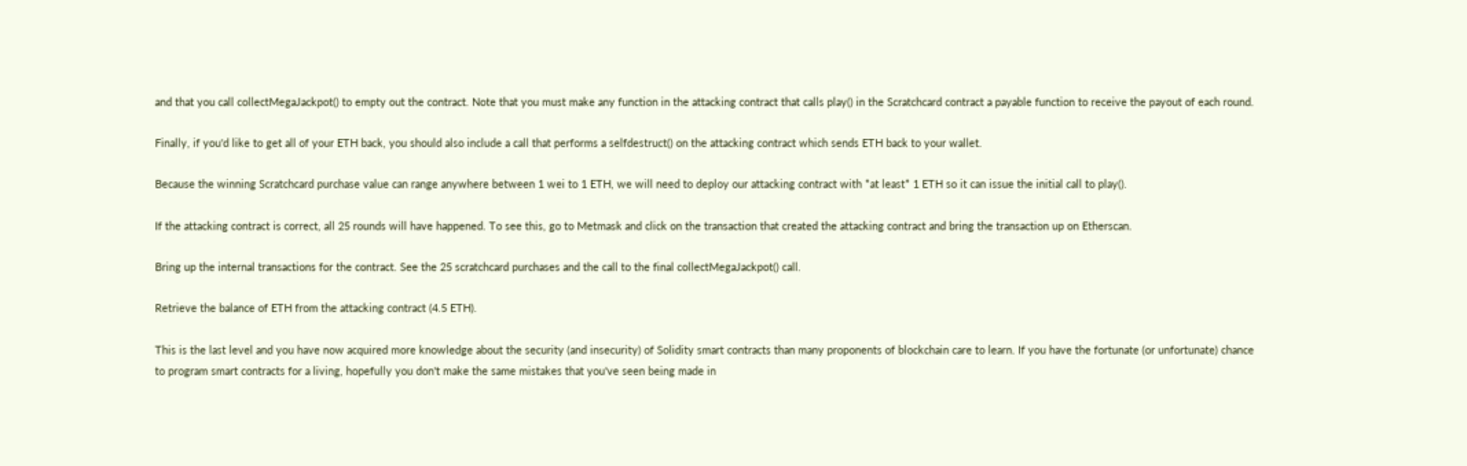and that you call collectMegaJackpot() to empty out the contract. Note that you must make any function in the attacking contract that calls play() in the Scratchcard contract a payable function to receive the payout of each round.

Finally, if you'd like to get all of your ETH back, you should also include a call that performs a selfdestruct() on the attacking contract which sends ETH back to your wallet.

Because the winning Scratchcard purchase value can range anywhere between 1 wei to 1 ETH, we will need to deploy our attacking contract with *at least* 1 ETH so it can issue the initial call to play().

If the attacking contract is correct, all 25 rounds will have happened. To see this, go to Metmask and click on the transaction that created the attacking contract and bring the transaction up on Etherscan.

Bring up the internal transactions for the contract. See the 25 scratchcard purchases and the call to the final collectMegaJackpot() call.

Retrieve the balance of ETH from the attacking contract (4.5 ETH).

This is the last level and you have now acquired more knowledge about the security (and insecurity) of Solidity smart contracts than many proponents of blockchain care to learn. If you have the fortunate (or unfortunate) chance to program smart contracts for a living, hopefully you don't make the same mistakes that you've seen being made in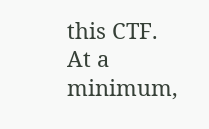this CTF. At a minimum,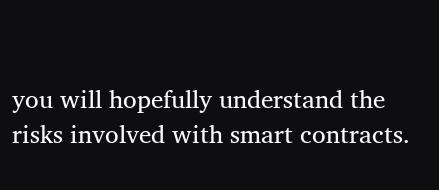you will hopefully understand the risks involved with smart contracts.